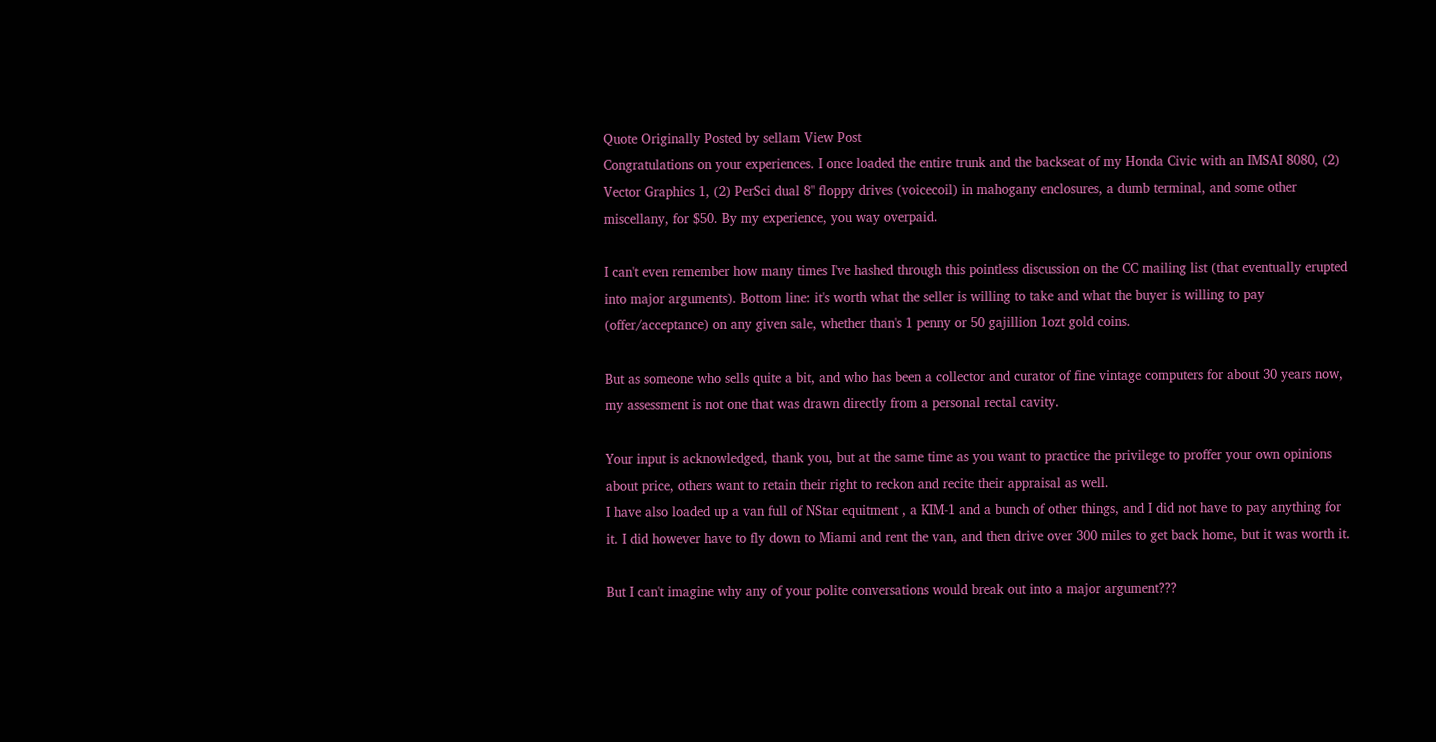Quote Originally Posted by sellam View Post
Congratulations on your experiences. I once loaded the entire trunk and the backseat of my Honda Civic with an IMSAI 8080, (2) Vector Graphics 1, (2) PerSci dual 8" floppy drives (voicecoil) in mahogany enclosures, a dumb terminal, and some other miscellany, for $50. By my experience, you way overpaid.

I can't even remember how many times I've hashed through this pointless discussion on the CC mailing list (that eventually erupted into major arguments). Bottom line: it's worth what the seller is willing to take and what the buyer is willing to pay (offer/acceptance) on any given sale, whether than's 1 penny or 50 gajillion 1ozt gold coins.

But as someone who sells quite a bit, and who has been a collector and curator of fine vintage computers for about 30 years now, my assessment is not one that was drawn directly from a personal rectal cavity.

Your input is acknowledged, thank you, but at the same time as you want to practice the privilege to proffer your own opinions about price, others want to retain their right to reckon and recite their appraisal as well.
I have also loaded up a van full of NStar equitment , a KIM-1 and a bunch of other things, and I did not have to pay anything for it. I did however have to fly down to Miami and rent the van, and then drive over 300 miles to get back home, but it was worth it.

But I can't imagine why any of your polite conversations would break out into a major argument???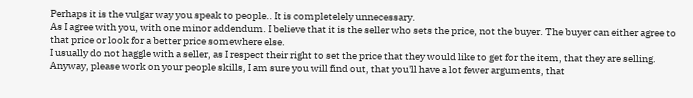Perhaps it is the vulgar way you speak to people.. It is completelely unnecessary.
As I agree with you, with one minor addendum. I believe that it is the seller who sets the price, not the buyer. The buyer can either agree to that price or look for a better price somewhere else.
I usually do not haggle with a seller, as I respect their right to set the price that they would like to get for the item, that they are selling.
Anyway, please work on your people skills, I am sure you will find out, that you'll have a lot fewer arguments, that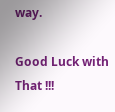way.

Good Luck with That !!!